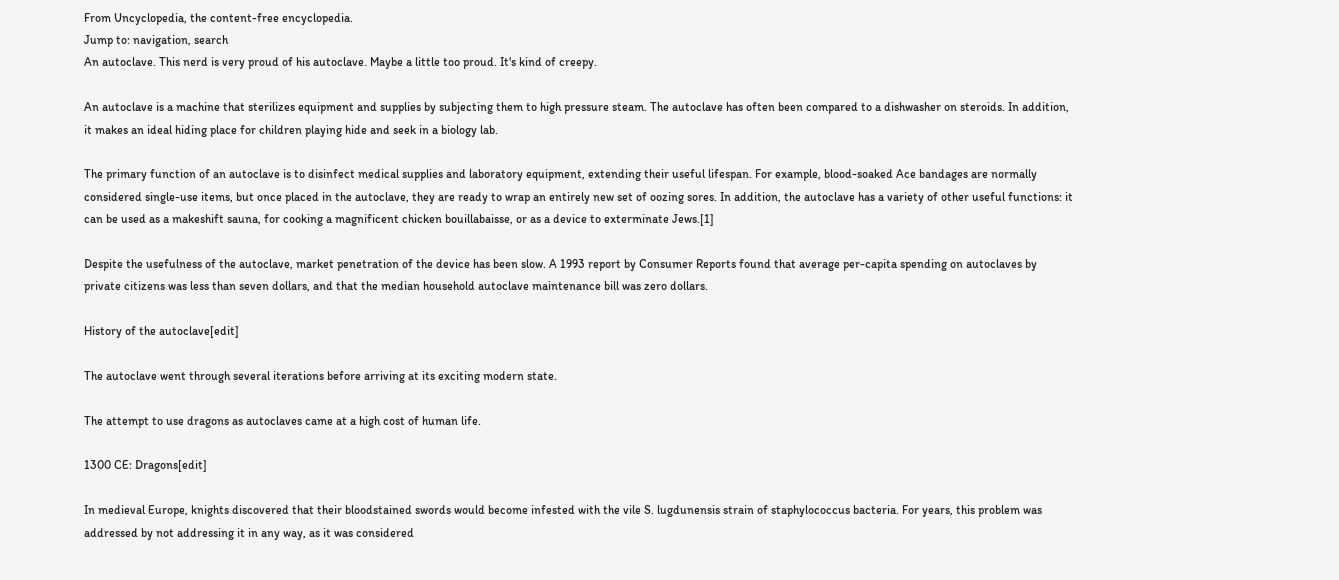From Uncyclopedia, the content-free encyclopedia.
Jump to: navigation, search
An autoclave. This nerd is very proud of his autoclave. Maybe a little too proud. It's kind of creepy.

An autoclave is a machine that sterilizes equipment and supplies by subjecting them to high pressure steam. The autoclave has often been compared to a dishwasher on steroids. In addition, it makes an ideal hiding place for children playing hide and seek in a biology lab.

The primary function of an autoclave is to disinfect medical supplies and laboratory equipment, extending their useful lifespan. For example, blood-soaked Ace bandages are normally considered single-use items, but once placed in the autoclave, they are ready to wrap an entirely new set of oozing sores. In addition, the autoclave has a variety of other useful functions: it can be used as a makeshift sauna, for cooking a magnificent chicken bouillabaisse, or as a device to exterminate Jews.[1]

Despite the usefulness of the autoclave, market penetration of the device has been slow. A 1993 report by Consumer Reports found that average per-capita spending on autoclaves by private citizens was less than seven dollars, and that the median household autoclave maintenance bill was zero dollars.

History of the autoclave[edit]

The autoclave went through several iterations before arriving at its exciting modern state.

The attempt to use dragons as autoclaves came at a high cost of human life.

1300 CE: Dragons[edit]

In medieval Europe, knights discovered that their bloodstained swords would become infested with the vile S. lugdunensis strain of staphylococcus bacteria. For years, this problem was addressed by not addressing it in any way, as it was considered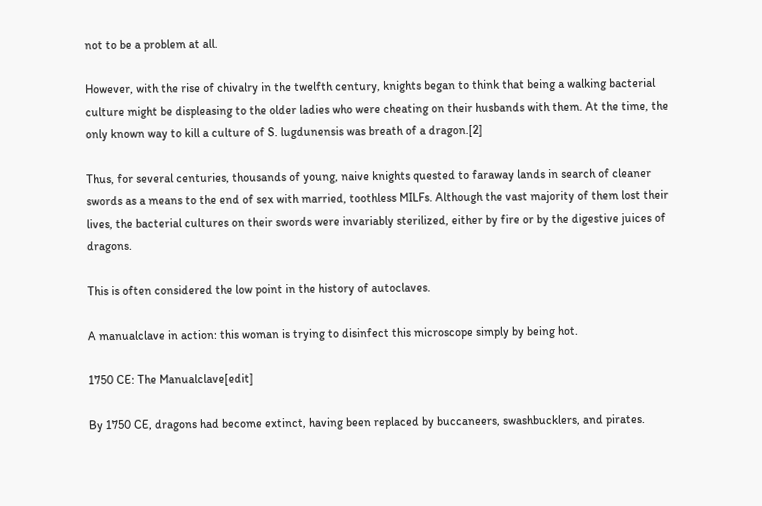not to be a problem at all.

However, with the rise of chivalry in the twelfth century, knights began to think that being a walking bacterial culture might be displeasing to the older ladies who were cheating on their husbands with them. At the time, the only known way to kill a culture of S. lugdunensis was breath of a dragon.[2]

Thus, for several centuries, thousands of young, naive knights quested to faraway lands in search of cleaner swords as a means to the end of sex with married, toothless MILFs. Although the vast majority of them lost their lives, the bacterial cultures on their swords were invariably sterilized, either by fire or by the digestive juices of dragons.

This is often considered the low point in the history of autoclaves.

A manualclave in action: this woman is trying to disinfect this microscope simply by being hot.

1750 CE: The Manualclave[edit]

By 1750 CE, dragons had become extinct, having been replaced by buccaneers, swashbucklers, and pirates.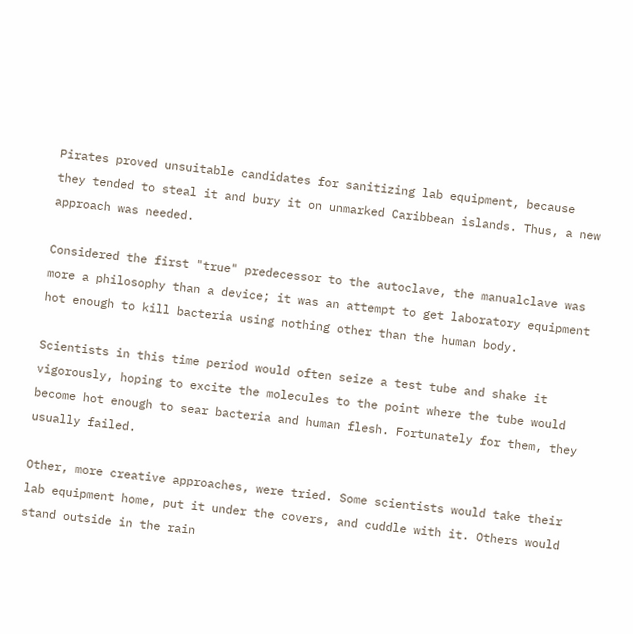Pirates proved unsuitable candidates for sanitizing lab equipment, because they tended to steal it and bury it on unmarked Caribbean islands. Thus, a new approach was needed.

Considered the first "true" predecessor to the autoclave, the manualclave was more a philosophy than a device; it was an attempt to get laboratory equipment hot enough to kill bacteria using nothing other than the human body.

Scientists in this time period would often seize a test tube and shake it vigorously, hoping to excite the molecules to the point where the tube would become hot enough to sear bacteria and human flesh. Fortunately for them, they usually failed.

Other, more creative approaches, were tried. Some scientists would take their lab equipment home, put it under the covers, and cuddle with it. Others would stand outside in the rain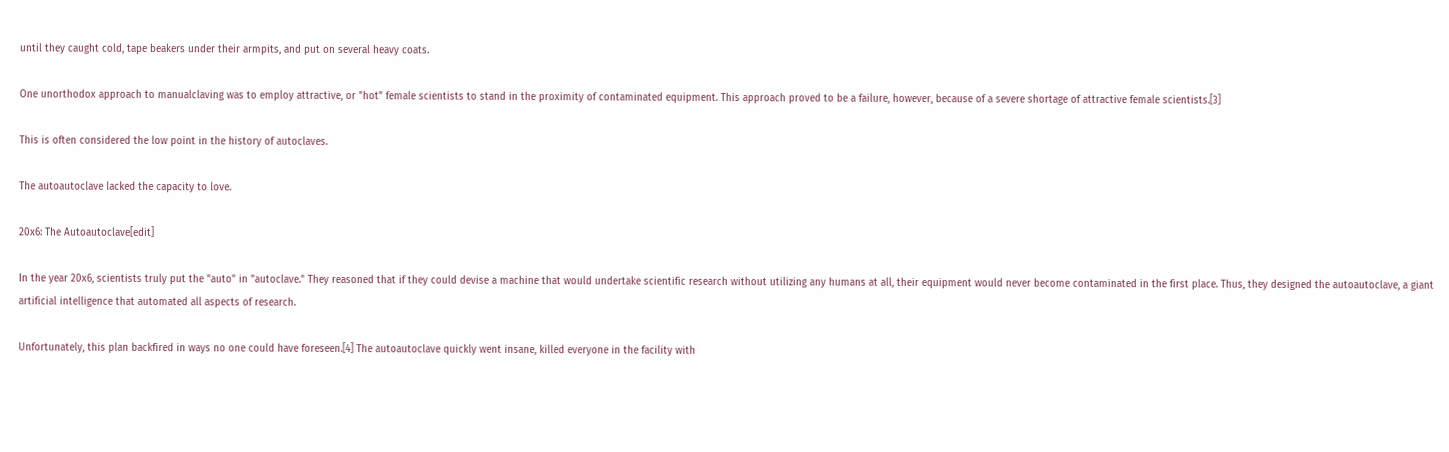until they caught cold, tape beakers under their armpits, and put on several heavy coats.

One unorthodox approach to manualclaving was to employ attractive, or "hot" female scientists to stand in the proximity of contaminated equipment. This approach proved to be a failure, however, because of a severe shortage of attractive female scientists.[3]

This is often considered the low point in the history of autoclaves.

The autoautoclave lacked the capacity to love.

20x6: The Autoautoclave[edit]

In the year 20x6, scientists truly put the "auto" in "autoclave." They reasoned that if they could devise a machine that would undertake scientific research without utilizing any humans at all, their equipment would never become contaminated in the first place. Thus, they designed the autoautoclave, a giant artificial intelligence that automated all aspects of research.

Unfortunately, this plan backfired in ways no one could have foreseen.[4] The autoautoclave quickly went insane, killed everyone in the facility with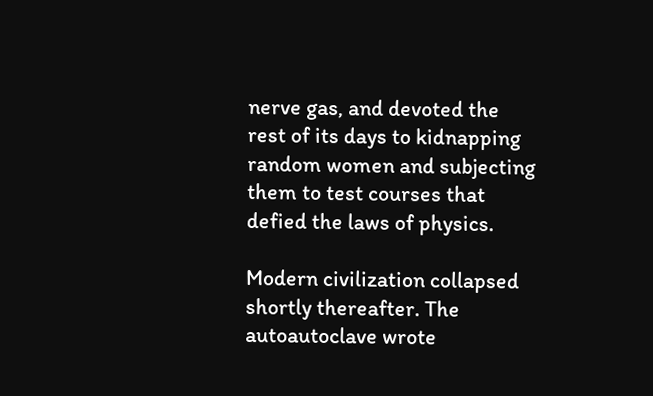nerve gas, and devoted the rest of its days to kidnapping random women and subjecting them to test courses that defied the laws of physics.

Modern civilization collapsed shortly thereafter. The autoautoclave wrote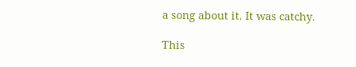a song about it. It was catchy.

This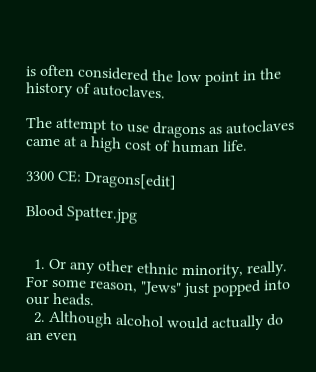is often considered the low point in the history of autoclaves.

The attempt to use dragons as autoclaves came at a high cost of human life.

3300 CE: Dragons[edit]

Blood Spatter.jpg


  1. Or any other ethnic minority, really. For some reason, "Jews" just popped into our heads.
  2. Although alcohol would actually do an even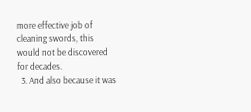more effective job of cleaning swords, this would not be discovered for decades.
  3. And also because it was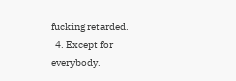fucking retarded.
  4. Except for everybody.